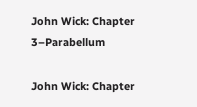John Wick: Chapter 3–Parabellum

John Wick: Chapter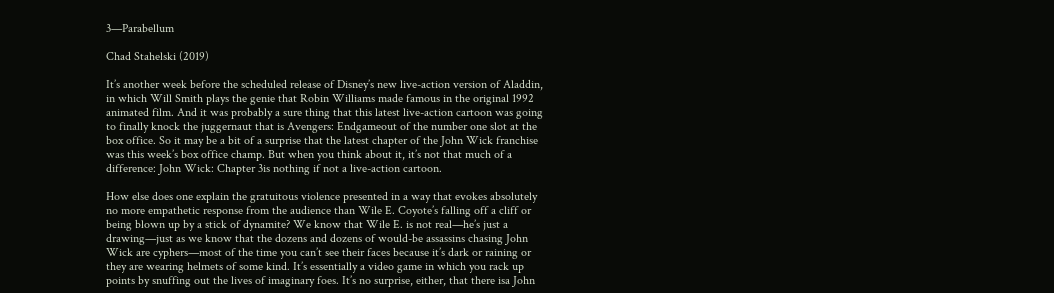3—Parabellum

Chad Stahelski (2019)

It’s another week before the scheduled release of Disney’s new live-action version of Aladdin, in which Will Smith plays the genie that Robin Williams made famous in the original 1992 animated film. And it was probably a sure thing that this latest live-action cartoon was going to finally knock the juggernaut that is Avengers: Endgameout of the number one slot at the box office. So it may be a bit of a surprise that the latest chapter of the John Wick franchise was this week’s box office champ. But when you think about it, it’s not that much of a difference: John Wick: Chapter 3is nothing if not a live-action cartoon.

How else does one explain the gratuitous violence presented in a way that evokes absolutely no more empathetic response from the audience than Wile E. Coyote’s falling off a cliff or being blown up by a stick of dynamite? We know that Wile E. is not real—he’s just a drawing—just as we know that the dozens and dozens of would-be assassins chasing John Wick are cyphers—most of the time you can’t see their faces because it’s dark or raining or they are wearing helmets of some kind. It’s essentially a video game in which you rack up points by snuffing out the lives of imaginary foes. It’s no surprise, either, that there isa John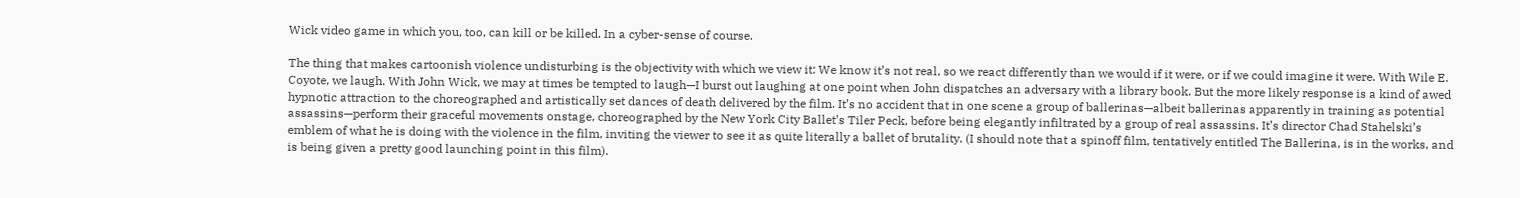Wick video game in which you, too, can kill or be killed. In a cyber-sense of course.

The thing that makes cartoonish violence undisturbing is the objectivity with which we view it: We know it’s not real, so we react differently than we would if it were, or if we could imagine it were. With Wile E. Coyote, we laugh. With John Wick, we may at times be tempted to laugh—I burst out laughing at one point when John dispatches an adversary with a library book. But the more likely response is a kind of awed hypnotic attraction to the choreographed and artistically set dances of death delivered by the film. It’s no accident that in one scene a group of ballerinas—albeit ballerinas apparently in training as potential assassins—perform their graceful movements onstage, choreographed by the New York City Ballet’s Tiler Peck, before being elegantly infiltrated by a group of real assassins. It’s director Chad Stahelski’s emblem of what he is doing with the violence in the film, inviting the viewer to see it as quite literally a ballet of brutality. (I should note that a spinoff film, tentatively entitled The Ballerina, is in the works, and is being given a pretty good launching point in this film).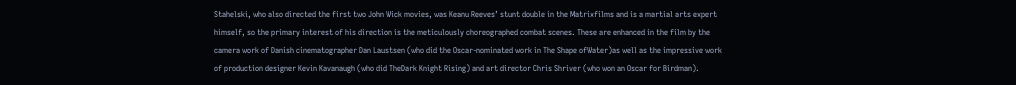Stahelski, who also directed the first two John Wick movies, was Keanu Reeves’ stunt double in the Matrixfilms and is a martial arts expert himself, so the primary interest of his direction is the meticulously choreographed combat scenes. These are enhanced in the film by the camera work of Danish cinematographer Dan Laustsen (who did the Oscar-nominated work in The Shape ofWater)as well as the impressive work of production designer Kevin Kavanaugh (who did TheDark Knight Rising) and art director Chris Shriver (who won an Oscar for Birdman).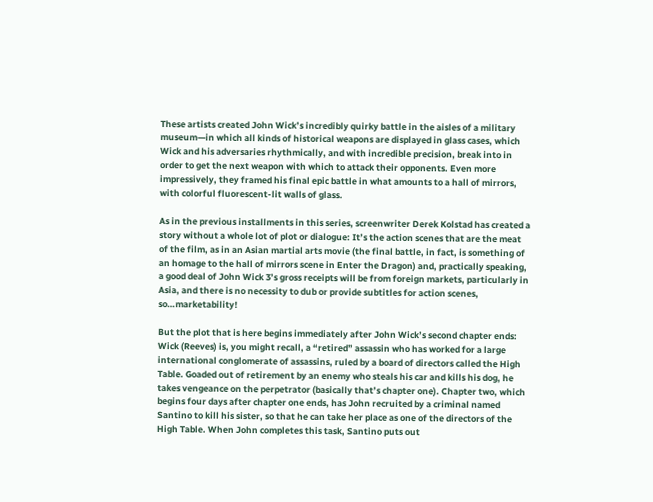These artists created John Wick’s incredibly quirky battle in the aisles of a military museum—in which all kinds of historical weapons are displayed in glass cases, which Wick and his adversaries rhythmically, and with incredible precision, break into in order to get the next weapon with which to attack their opponents. Even more impressively, they framed his final epic battle in what amounts to a hall of mirrors, with colorful fluorescent-lit walls of glass.

As in the previous installments in this series, screenwriter Derek Kolstad has created a story without a whole lot of plot or dialogue: It’s the action scenes that are the meat of the film, as in an Asian martial arts movie (the final battle, in fact, is something of an homage to the hall of mirrors scene in Enter the Dragon) and, practically speaking, a good deal of John Wick 3’s gross receipts will be from foreign markets, particularly in Asia, and there is no necessity to dub or provide subtitles for action scenes, so…marketability!

But the plot that is here begins immediately after John Wick’s second chapter ends: Wick (Reeves) is, you might recall, a “retired” assassin who has worked for a large international conglomerate of assassins, ruled by a board of directors called the High Table. Goaded out of retirement by an enemy who steals his car and kills his dog, he takes vengeance on the perpetrator (basically that’s chapter one). Chapter two, which begins four days after chapter one ends, has John recruited by a criminal named Santino to kill his sister, so that he can take her place as one of the directors of the High Table. When John completes this task, Santino puts out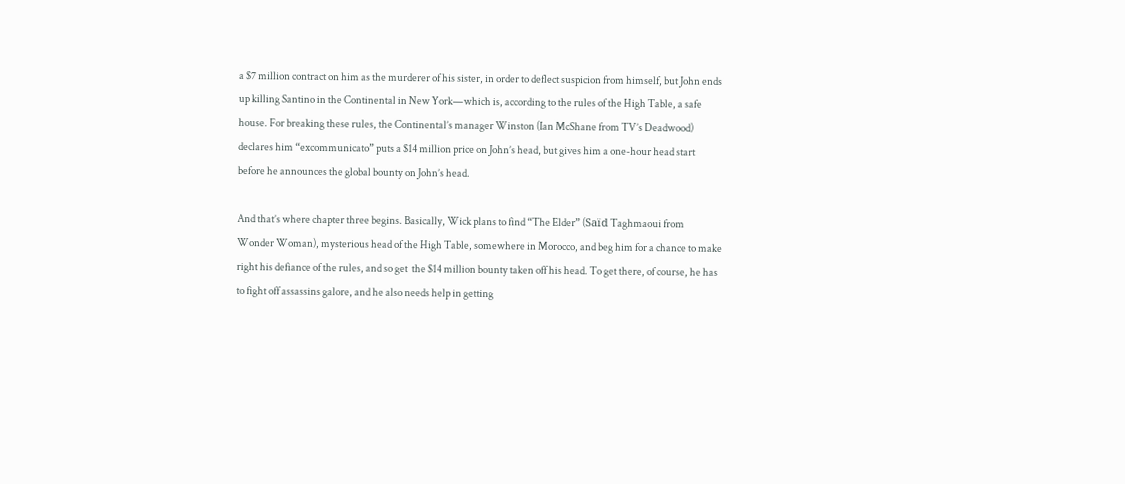a $7 million contract on him as the murderer of his sister, in order to deflect suspicion from himself, but John ends up killing Santino in the Continental in New York—which is, according to the rules of the High Table, a safe house. For breaking these rules, the Continental’s manager Winston (Ian McShane from TV’s Deadwood) declares him “excommunicato” puts a $14 million price on John’s head, but gives him a one-hour head start before he announces the global bounty on John’s head.

And that’s where chapter three begins. Basically, Wick plans to find “The Elder” (Saïd Taghmaoui from Wonder Woman), mysterious head of the High Table, somewhere in Morocco, and beg him for a chance to make right his defiance of the rules, and so get  the $14 million bounty taken off his head. To get there, of course, he has to fight off assassins galore, and he also needs help in getting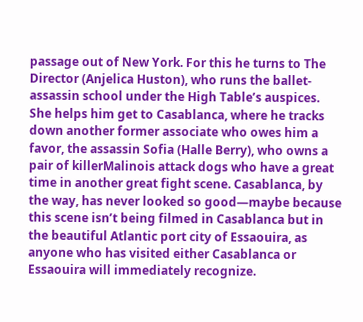passage out of New York. For this he turns to The Director (Anjelica Huston), who runs the ballet-assassin school under the High Table’s auspices. She helps him get to Casablanca, where he tracks down another former associate who owes him a favor, the assassin Sofia (Halle Berry), who owns a pair of killerMalinois attack dogs who have a great time in another great fight scene. Casablanca, by the way, has never looked so good—maybe because this scene isn’t being filmed in Casablanca but in the beautiful Atlantic port city of Essaouira, as anyone who has visited either Casablanca or Essaouira will immediately recognize.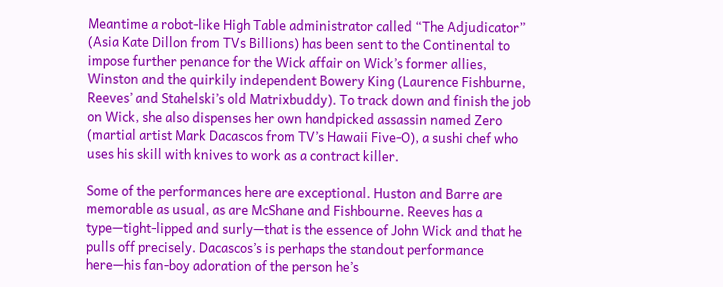Meantime a robot-like High Table administrator called “The Adjudicator” (Asia Kate Dillon from TVs Billions) has been sent to the Continental to impose further penance for the Wick affair on Wick’s former allies, Winston and the quirkily independent Bowery King (Laurence Fishburne, Reeves’ and Stahelski’s old Matrixbuddy). To track down and finish the job on Wick, she also dispenses her own handpicked assassin named Zero (martial artist Mark Dacascos from TV’s Hawaii Five-O), a sushi chef who uses his skill with knives to work as a contract killer.

Some of the performances here are exceptional. Huston and Barre are memorable as usual, as are McShane and Fishbourne. Reeves has a type—tight-lipped and surly—that is the essence of John Wick and that he pulls off precisely. Dacascos’s is perhaps the standout performance here—his fan-boy adoration of the person he’s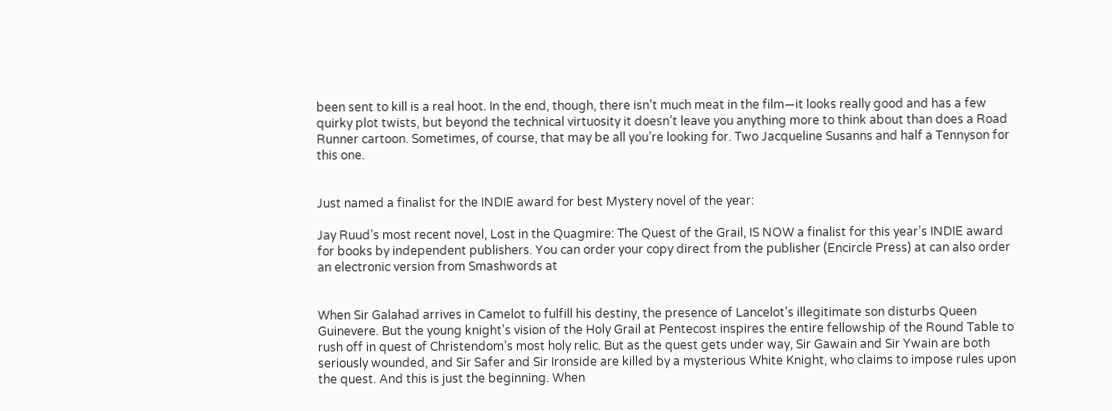been sent to kill is a real hoot. In the end, though, there isn’t much meat in the film—it looks really good and has a few quirky plot twists, but beyond the technical virtuosity it doesn’t leave you anything more to think about than does a Road Runner cartoon. Sometimes, of course, that may be all you’re looking for. Two Jacqueline Susanns and half a Tennyson for this one.


Just named a finalist for the INDIE award for best Mystery novel of the year:

Jay Ruud’s most recent novel, Lost in the Quagmire: The Quest of the Grail, IS NOW a finalist for this year’s INDIE award for books by independent publishers. You can order your copy direct from the publisher (Encircle Press) at can also order an electronic version from Smashwords at


When Sir Galahad arrives in Camelot to fulfill his destiny, the presence of Lancelot’s illegitimate son disturbs Queen Guinevere. But the young knight’s vision of the Holy Grail at Pentecost inspires the entire fellowship of the Round Table to rush off in quest of Christendom’s most holy relic. But as the quest gets under way, Sir Gawain and Sir Ywain are both seriously wounded, and Sir Safer and Sir Ironside are killed by a mysterious White Knight, who claims to impose rules upon the quest. And this is just the beginning. When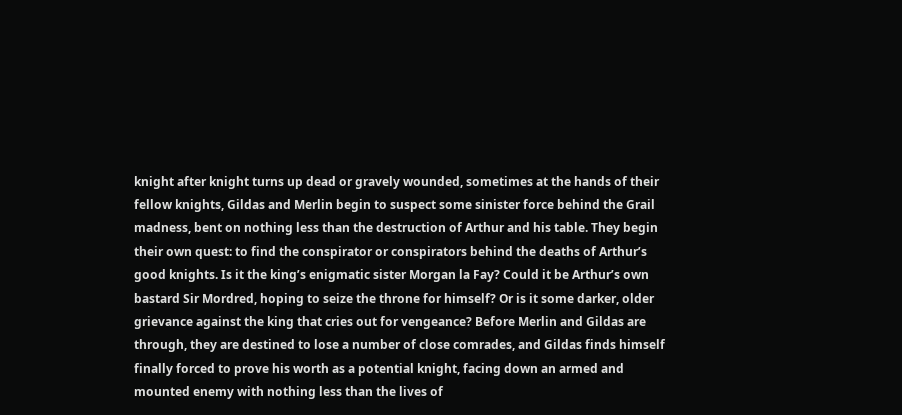knight after knight turns up dead or gravely wounded, sometimes at the hands of their fellow knights, Gildas and Merlin begin to suspect some sinister force behind the Grail madness, bent on nothing less than the destruction of Arthur and his table. They begin their own quest: to find the conspirator or conspirators behind the deaths of Arthur’s good knights. Is it the king’s enigmatic sister Morgan la Fay? Could it be Arthur’s own bastard Sir Mordred, hoping to seize the throne for himself? Or is it some darker, older grievance against the king that cries out for vengeance? Before Merlin and Gildas are through, they are destined to lose a number of close comrades, and Gildas finds himself finally forced to prove his worth as a potential knight, facing down an armed and mounted enemy with nothing less than the lives of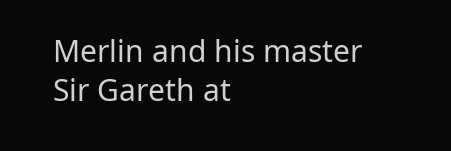Merlin and his master Sir Gareth at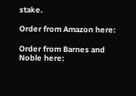stake.

Order from Amazon here:

Order from Barnes and Noble here: